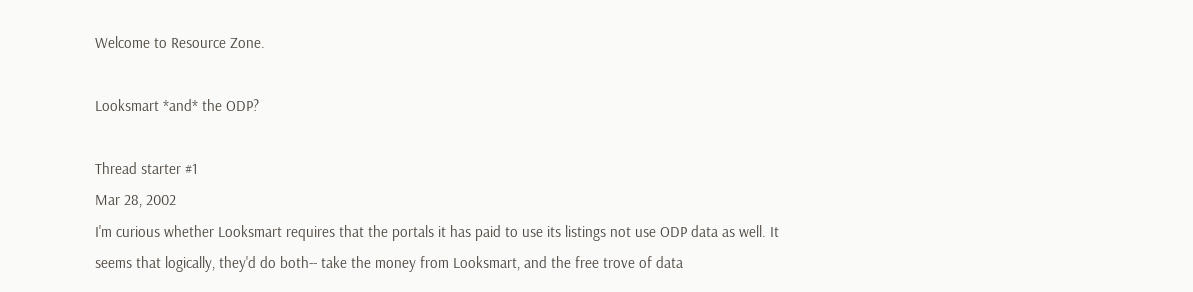Welcome to Resource Zone.

Looksmart *and* the ODP?

Thread starter #1
Mar 28, 2002
I'm curious whether Looksmart requires that the portals it has paid to use its listings not use ODP data as well. It seems that logically, they'd do both-- take the money from Looksmart, and the free trove of data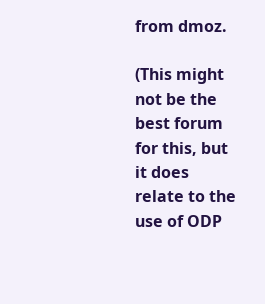from dmoz.

(This might not be the best forum for this, but it does relate to the use of ODP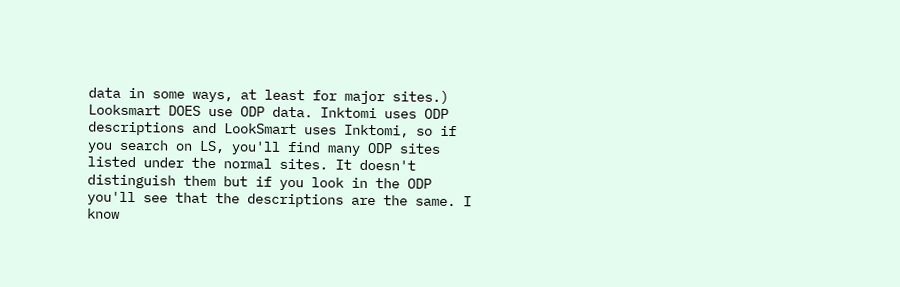data in some ways, at least for major sites.)
Looksmart DOES use ODP data. Inktomi uses ODP descriptions and LookSmart uses Inktomi, so if you search on LS, you'll find many ODP sites listed under the normal sites. It doesn't distinguish them but if you look in the ODP you'll see that the descriptions are the same. I know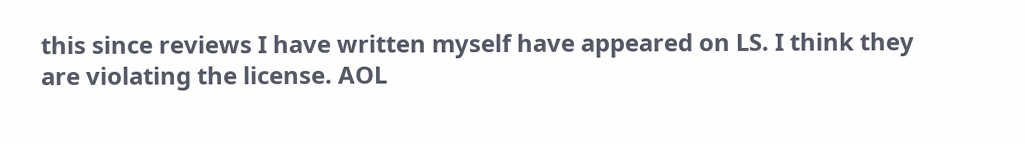this since reviews I have written myself have appeared on LS. I think they are violating the license. AOL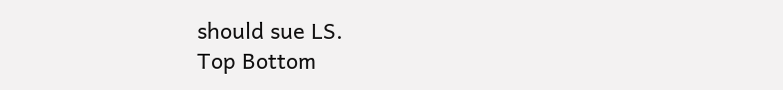should sue LS.
Top Bottom